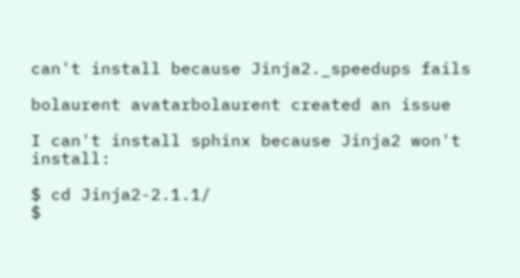can't install because Jinja2._speedups fails

bolaurent avatarbolaurent created an issue

I can't install sphinx because Jinja2 won't install:

$ cd Jinja2-2.1.1/
$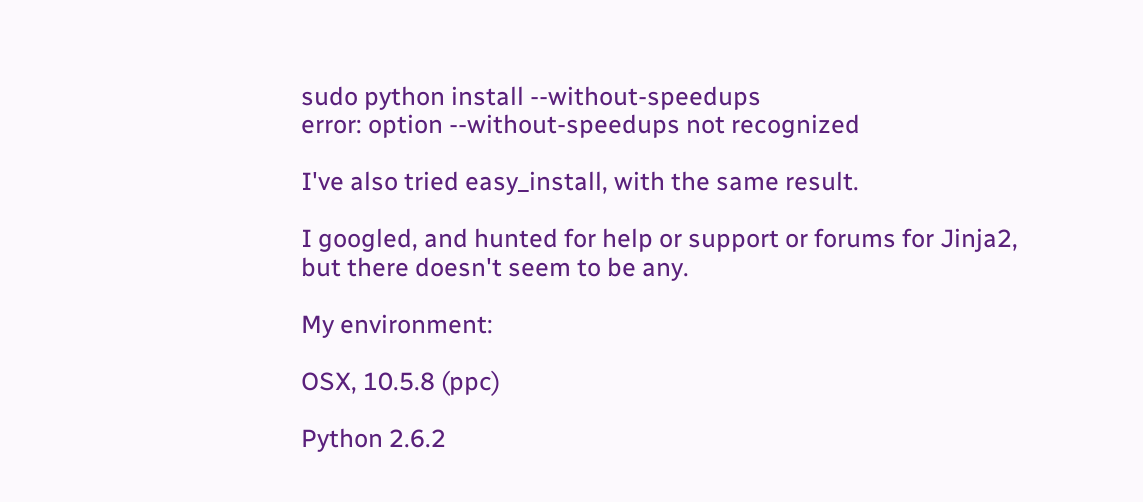sudo python install --without-speedups
error: option --without-speedups not recognized

I've also tried easy_install, with the same result.

I googled, and hunted for help or support or forums for Jinja2, but there doesn't seem to be any.

My environment:

OSX, 10.5.8 (ppc)

Python 2.6.2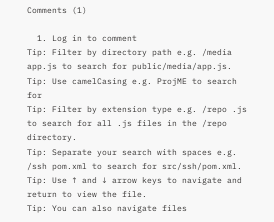Comments (1)

  1. Log in to comment
Tip: Filter by directory path e.g. /media app.js to search for public/media/app.js.
Tip: Use camelCasing e.g. ProjME to search for
Tip: Filter by extension type e.g. /repo .js to search for all .js files in the /repo directory.
Tip: Separate your search with spaces e.g. /ssh pom.xml to search for src/ssh/pom.xml.
Tip: Use ↑ and ↓ arrow keys to navigate and return to view the file.
Tip: You can also navigate files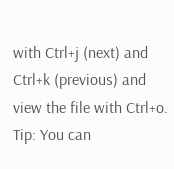with Ctrl+j (next) and Ctrl+k (previous) and view the file with Ctrl+o.
Tip: You can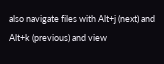also navigate files with Alt+j (next) and Alt+k (previous) and view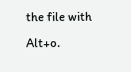the file with Alt+o.